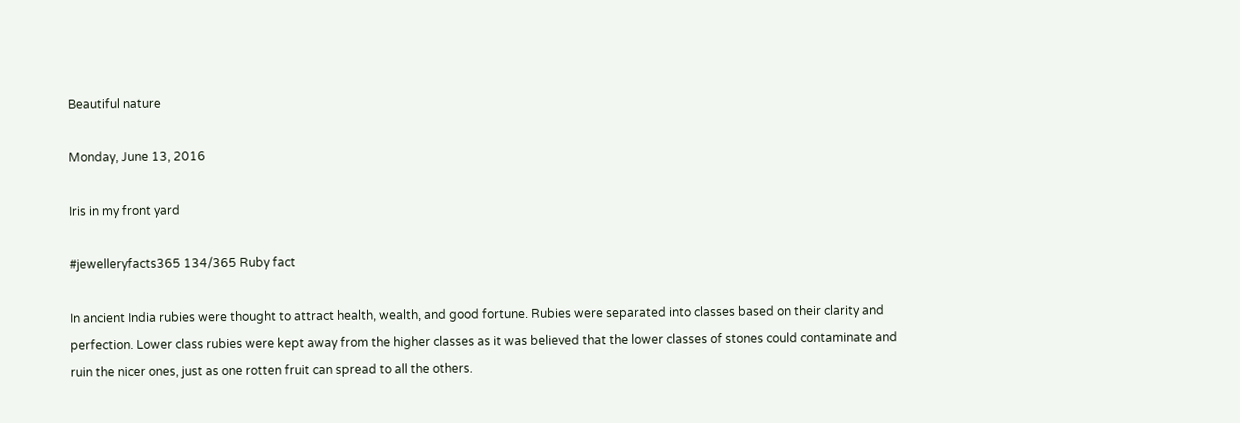Beautiful nature

Monday, June 13, 2016

Iris in my front yard

#jewelleryfacts365 134/365 Ruby fact

In ancient India rubies were thought to attract health, wealth, and good fortune. Rubies were separated into classes based on their clarity and perfection. Lower class rubies were kept away from the higher classes as it was believed that the lower classes of stones could contaminate and ruin the nicer ones, just as one rotten fruit can spread to all the others.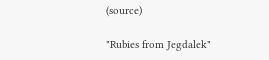(source)

"Rubies from Jegdalek"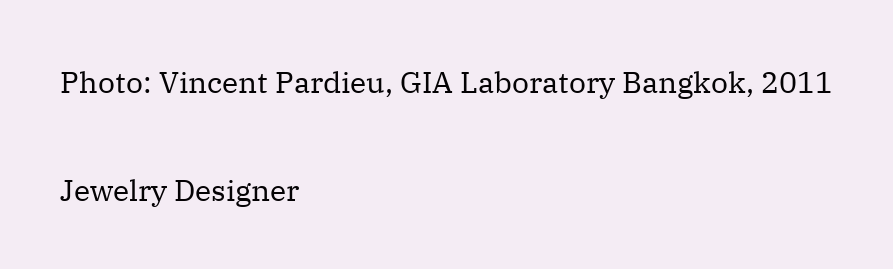Photo: Vincent Pardieu, GIA Laboratory Bangkok, 2011

Jewelry Designer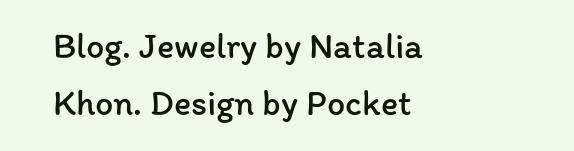Blog. Jewelry by Natalia Khon. Design by Pocket